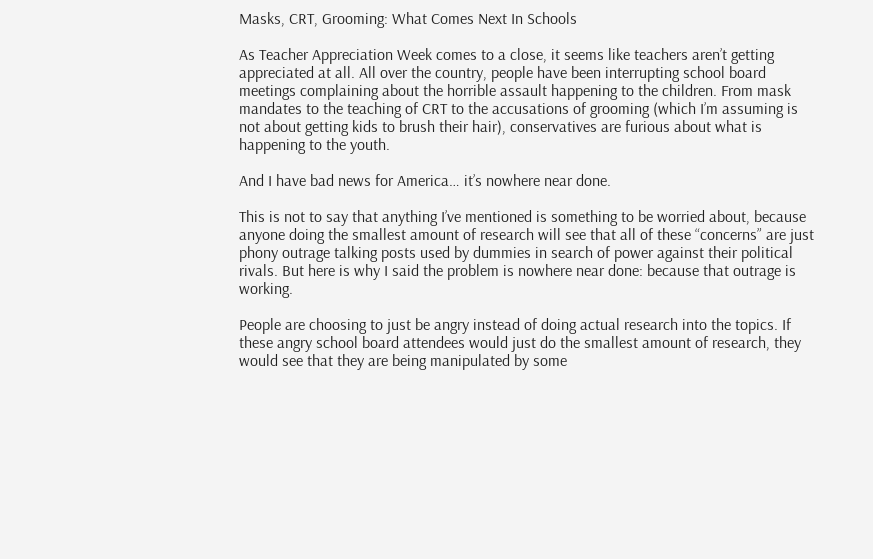Masks, CRT, Grooming: What Comes Next In Schools

As Teacher Appreciation Week comes to a close, it seems like teachers aren’t getting appreciated at all. All over the country, people have been interrupting school board meetings complaining about the horrible assault happening to the children. From mask mandates to the teaching of CRT to the accusations of grooming (which I’m assuming is not about getting kids to brush their hair), conservatives are furious about what is happening to the youth.

And I have bad news for America… it’s nowhere near done.

This is not to say that anything I’ve mentioned is something to be worried about, because anyone doing the smallest amount of research will see that all of these “concerns” are just phony outrage talking posts used by dummies in search of power against their political rivals. But here is why I said the problem is nowhere near done: because that outrage is working.

People are choosing to just be angry instead of doing actual research into the topics. If these angry school board attendees would just do the smallest amount of research, they would see that they are being manipulated by some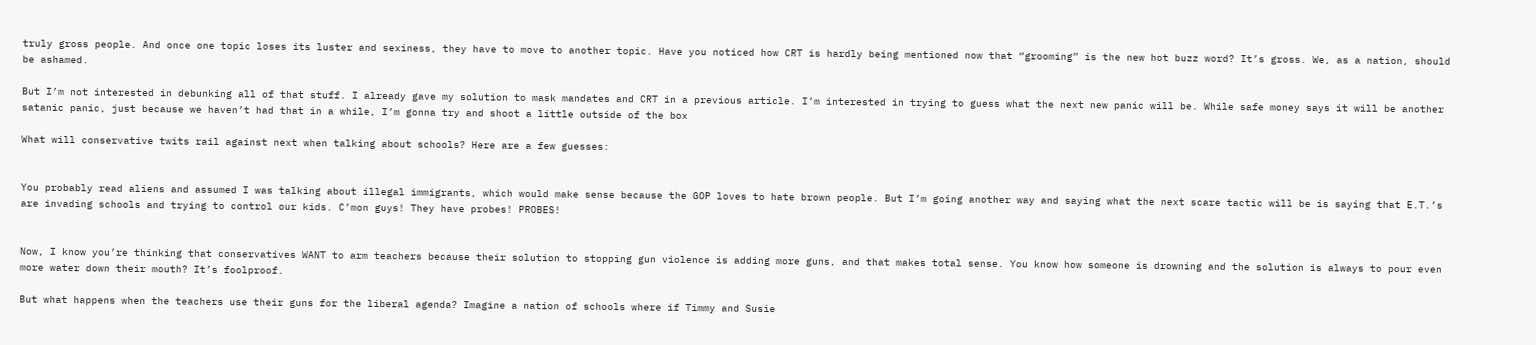truly gross people. And once one topic loses its luster and sexiness, they have to move to another topic. Have you noticed how CRT is hardly being mentioned now that “grooming” is the new hot buzz word? It’s gross. We, as a nation, should be ashamed.

But I’m not interested in debunking all of that stuff. I already gave my solution to mask mandates and CRT in a previous article. I’m interested in trying to guess what the next new panic will be. While safe money says it will be another satanic panic, just because we haven’t had that in a while, I’m gonna try and shoot a little outside of the box

What will conservative twits rail against next when talking about schools? Here are a few guesses:


You probably read aliens and assumed I was talking about illegal immigrants, which would make sense because the GOP loves to hate brown people. But I’m going another way and saying what the next scare tactic will be is saying that E.T.’s are invading schools and trying to control our kids. C’mon guys! They have probes! PROBES!


Now, I know you’re thinking that conservatives WANT to arm teachers because their solution to stopping gun violence is adding more guns, and that makes total sense. You know how someone is drowning and the solution is always to pour even more water down their mouth? It’s foolproof.

But what happens when the teachers use their guns for the liberal agenda? Imagine a nation of schools where if Timmy and Susie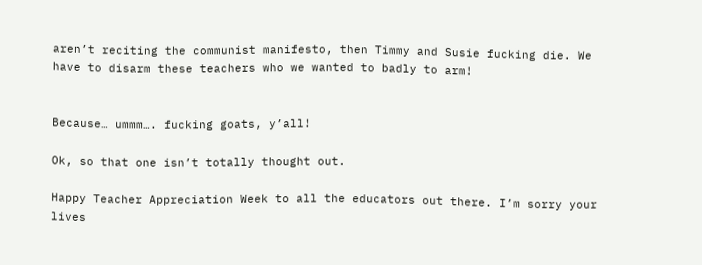aren’t reciting the communist manifesto, then Timmy and Susie fucking die. We have to disarm these teachers who we wanted to badly to arm!


Because… ummm…. fucking goats, y’all!

Ok, so that one isn’t totally thought out.

Happy Teacher Appreciation Week to all the educators out there. I’m sorry your lives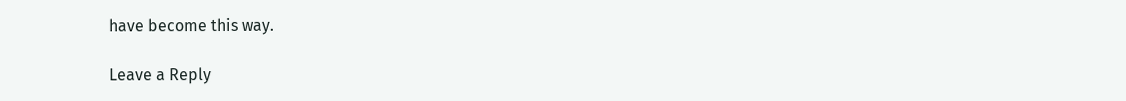have become this way.

Leave a Reply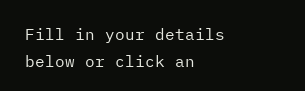Fill in your details below or click an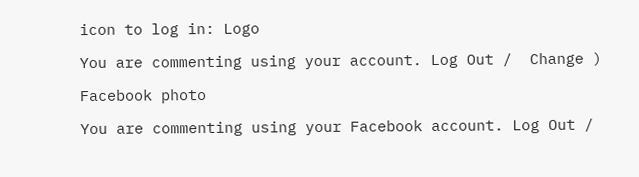icon to log in: Logo

You are commenting using your account. Log Out /  Change )

Facebook photo

You are commenting using your Facebook account. Log Out /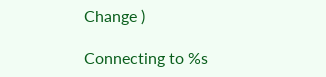Change )

Connecting to %s